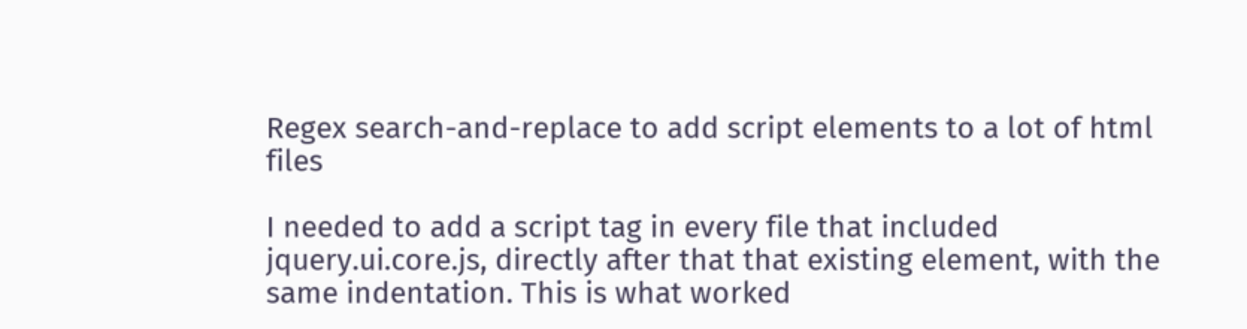Regex search-and-replace to add script elements to a lot of html files

I needed to add a script tag in every file that included jquery.ui.core.js, directly after that that existing element, with the same indentation. This is what worked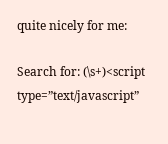quite nicely for me:

Search for: (\s+)<script type=”text/javascript”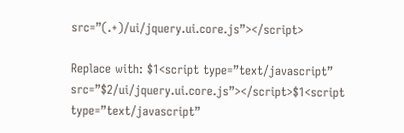src=”(.+)/ui/jquery.ui.core.js”></script>

Replace with: $1<script type=”text/javascript” src=”$2/ui/jquery.ui.core.js”></script>$1<script type=”text/javascript”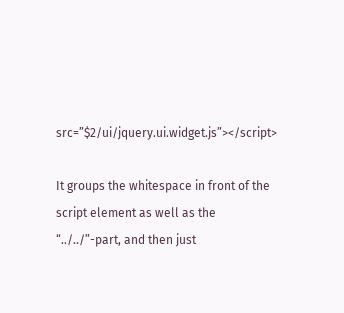src=”$2/ui/jquery.ui.widget.js”></script>

It groups the whitespace in front of the script element as well as the “../../”-part, and then just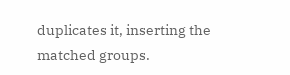duplicates it, inserting the matched groups.